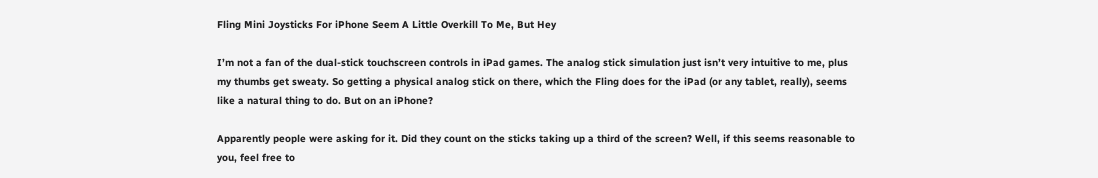Fling Mini Joysticks For iPhone Seem A Little Overkill To Me, But Hey

I’m not a fan of the dual-stick touchscreen controls in iPad games. The analog stick simulation just isn’t very intuitive to me, plus my thumbs get sweaty. So getting a physical analog stick on there, which the Fling does for the iPad (or any tablet, really), seems like a natural thing to do. But on an iPhone?

Apparently people were asking for it. Did they count on the sticks taking up a third of the screen? Well, if this seems reasonable to you, feel free to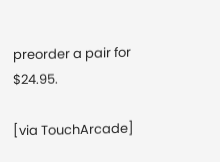preorder a pair for $24.95.

[via TouchArcade]